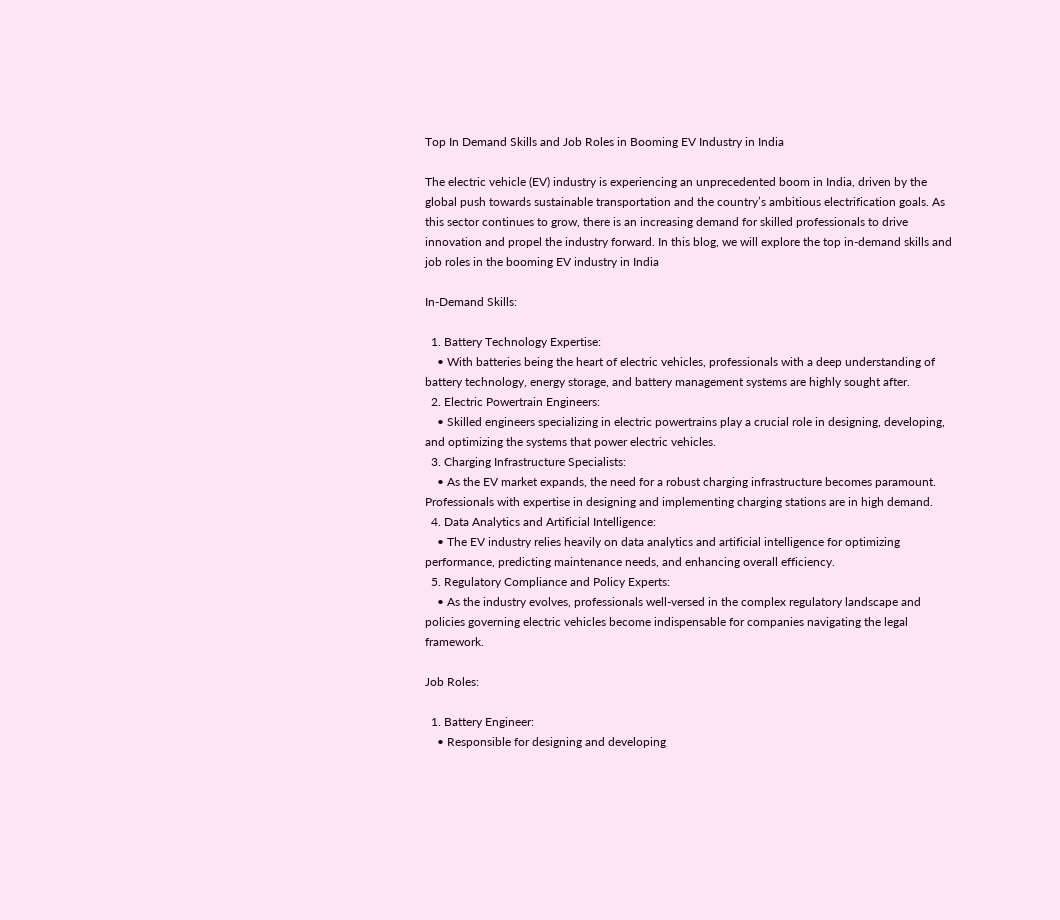Top In Demand Skills and Job Roles in Booming EV Industry in India

The electric vehicle (EV) industry is experiencing an unprecedented boom in India, driven by the global push towards sustainable transportation and the country’s ambitious electrification goals. As this sector continues to grow, there is an increasing demand for skilled professionals to drive innovation and propel the industry forward. In this blog, we will explore the top in-demand skills and job roles in the booming EV industry in India

In-Demand Skills:

  1. Battery Technology Expertise:
    • With batteries being the heart of electric vehicles, professionals with a deep understanding of battery technology, energy storage, and battery management systems are highly sought after.
  2. Electric Powertrain Engineers:
    • Skilled engineers specializing in electric powertrains play a crucial role in designing, developing, and optimizing the systems that power electric vehicles.
  3. Charging Infrastructure Specialists:
    • As the EV market expands, the need for a robust charging infrastructure becomes paramount. Professionals with expertise in designing and implementing charging stations are in high demand.
  4. Data Analytics and Artificial Intelligence:
    • The EV industry relies heavily on data analytics and artificial intelligence for optimizing performance, predicting maintenance needs, and enhancing overall efficiency.
  5. Regulatory Compliance and Policy Experts:
    • As the industry evolves, professionals well-versed in the complex regulatory landscape and policies governing electric vehicles become indispensable for companies navigating the legal framework.

Job Roles:

  1. Battery Engineer:
    • Responsible for designing and developing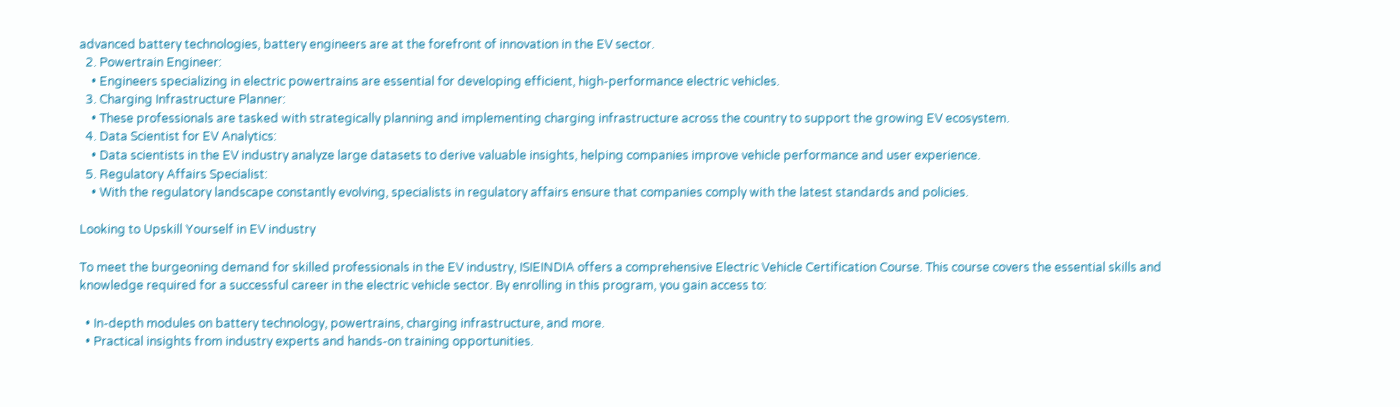advanced battery technologies, battery engineers are at the forefront of innovation in the EV sector.
  2. Powertrain Engineer:
    • Engineers specializing in electric powertrains are essential for developing efficient, high-performance electric vehicles.
  3. Charging Infrastructure Planner:
    • These professionals are tasked with strategically planning and implementing charging infrastructure across the country to support the growing EV ecosystem.
  4. Data Scientist for EV Analytics:
    • Data scientists in the EV industry analyze large datasets to derive valuable insights, helping companies improve vehicle performance and user experience.
  5. Regulatory Affairs Specialist:
    • With the regulatory landscape constantly evolving, specialists in regulatory affairs ensure that companies comply with the latest standards and policies.

Looking to Upskill Yourself in EV industry

To meet the burgeoning demand for skilled professionals in the EV industry, ISIEINDIA offers a comprehensive Electric Vehicle Certification Course. This course covers the essential skills and knowledge required for a successful career in the electric vehicle sector. By enrolling in this program, you gain access to:

  • In-depth modules on battery technology, powertrains, charging infrastructure, and more.
  • Practical insights from industry experts and hands-on training opportunities.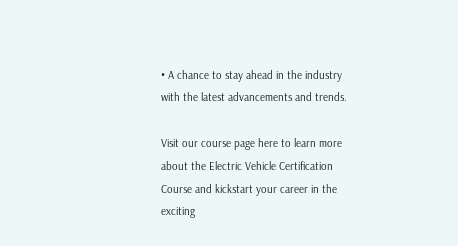• A chance to stay ahead in the industry with the latest advancements and trends.

Visit our course page here to learn more about the Electric Vehicle Certification Course and kickstart your career in the exciting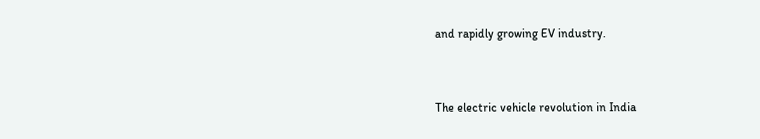and rapidly growing EV industry.


The electric vehicle revolution in India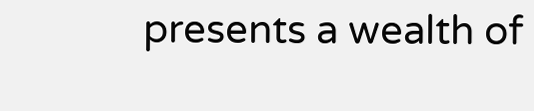presents a wealth of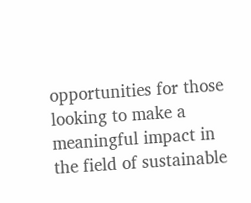opportunities for those looking to make a meaningful impact in the field of sustainable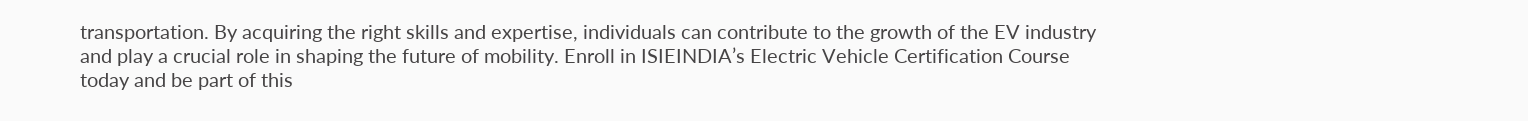transportation. By acquiring the right skills and expertise, individuals can contribute to the growth of the EV industry and play a crucial role in shaping the future of mobility. Enroll in ISIEINDIA’s Electric Vehicle Certification Course today and be part of this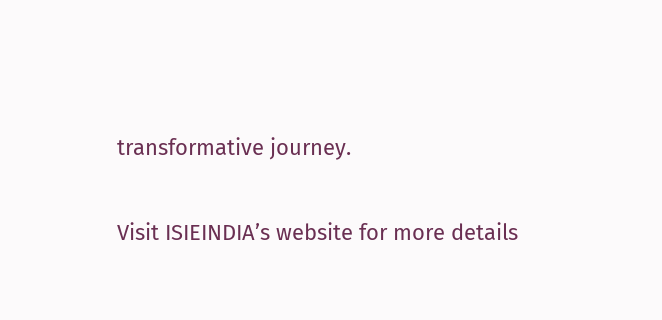transformative journey.

Visit ISIEINDIA’s website for more details